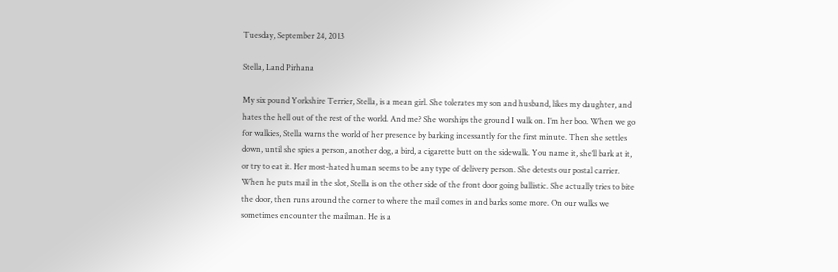Tuesday, September 24, 2013

Stella, Land Pirhana

My six pound Yorkshire Terrier, Stella, is a mean girl. She tolerates my son and husband, likes my daughter, and hates the hell out of the rest of the world. And me? She worships the ground I walk on. I’m her boo. When we go for walkies, Stella warns the world of her presence by barking incessantly for the first minute. Then she settles down, until she spies a person, another dog, a bird, a cigarette butt on the sidewalk. You name it, she’ll bark at it, or try to eat it. Her most-hated human seems to be any type of delivery person. She detests our postal carrier. When he puts mail in the slot, Stella is on the other side of the front door going ballistic. She actually tries to bite the door, then runs around the corner to where the mail comes in and barks some more. On our walks we sometimes encounter the mailman. He is a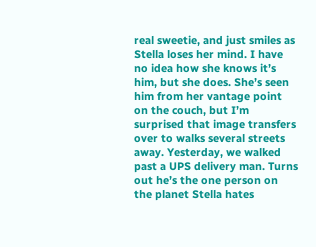real sweetie, and just smiles as Stella loses her mind. I have no idea how she knows it’s him, but she does. She’s seen him from her vantage point on the couch, but I’m surprised that image transfers over to walks several streets away. Yesterday, we walked past a UPS delivery man. Turns out he’s the one person on the planet Stella hates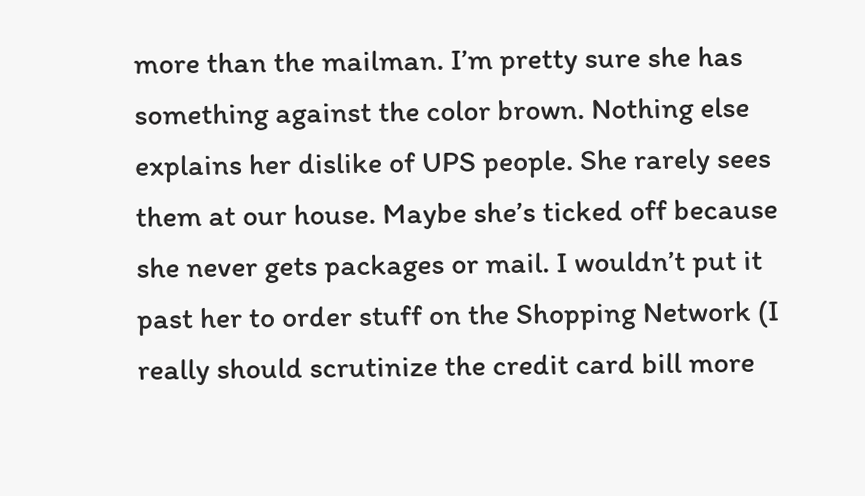more than the mailman. I’m pretty sure she has something against the color brown. Nothing else explains her dislike of UPS people. She rarely sees them at our house. Maybe she’s ticked off because she never gets packages or mail. I wouldn’t put it past her to order stuff on the Shopping Network (I really should scrutinize the credit card bill more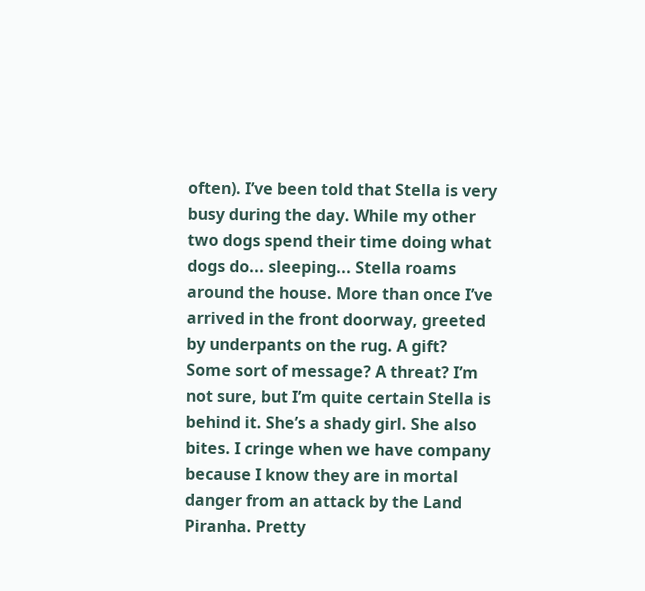often). I’ve been told that Stella is very busy during the day. While my other two dogs spend their time doing what dogs do... sleeping... Stella roams around the house. More than once I’ve arrived in the front doorway, greeted by underpants on the rug. A gift? Some sort of message? A threat? I’m not sure, but I’m quite certain Stella is behind it. She’s a shady girl. She also bites. I cringe when we have company because I know they are in mortal danger from an attack by the Land Piranha. Pretty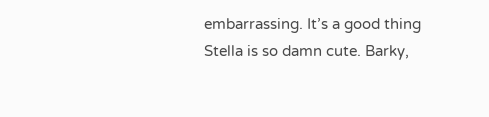embarrassing. It’s a good thing Stella is so damn cute. Barky,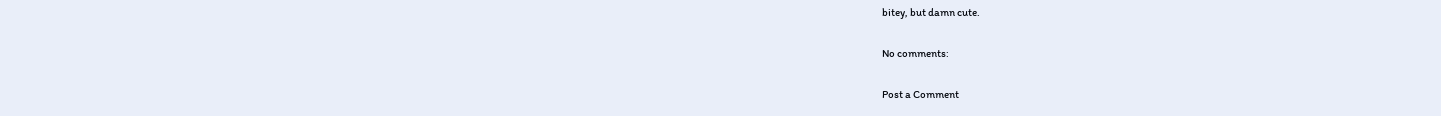bitey, but damn cute.

No comments:

Post a Comment